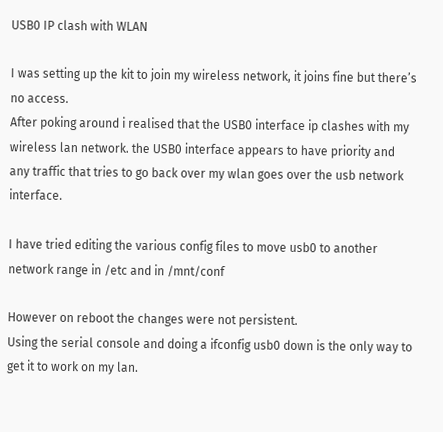USB0 IP clash with WLAN

I was setting up the kit to join my wireless network, it joins fine but there’s no access.
After poking around i realised that the USB0 interface ip clashes with my wireless lan network. the USB0 interface appears to have priority and any traffic that tries to go back over my wlan goes over the usb network interface.

I have tried editing the various config files to move usb0 to another network range in /etc and in /mnt/conf

However on reboot the changes were not persistent.
Using the serial console and doing a ifconfig usb0 down is the only way to get it to work on my lan.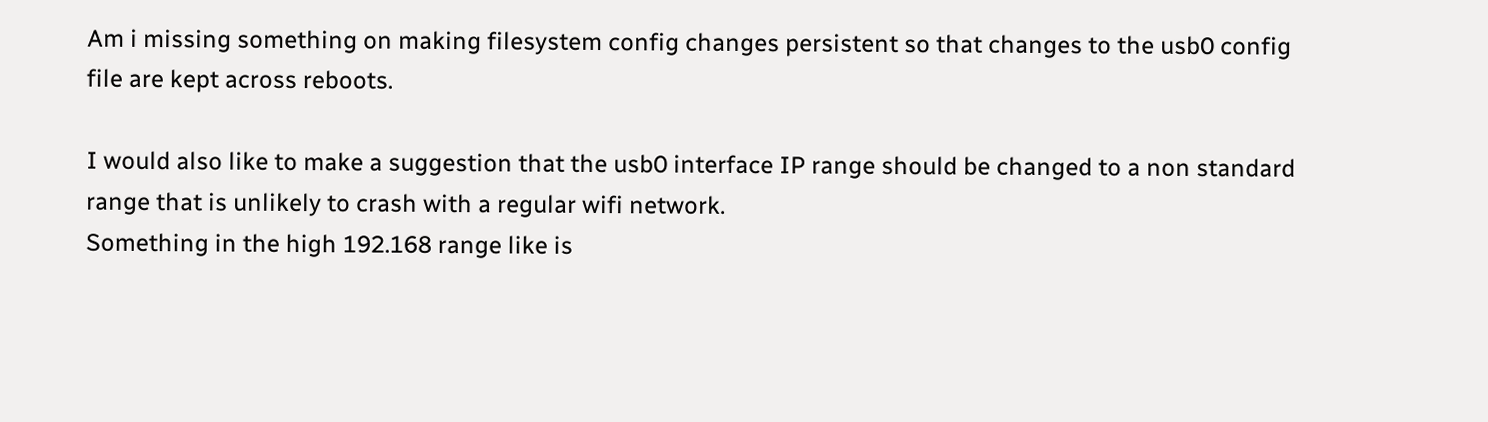Am i missing something on making filesystem config changes persistent so that changes to the usb0 config file are kept across reboots.

I would also like to make a suggestion that the usb0 interface IP range should be changed to a non standard range that is unlikely to crash with a regular wifi network.
Something in the high 192.168 range like is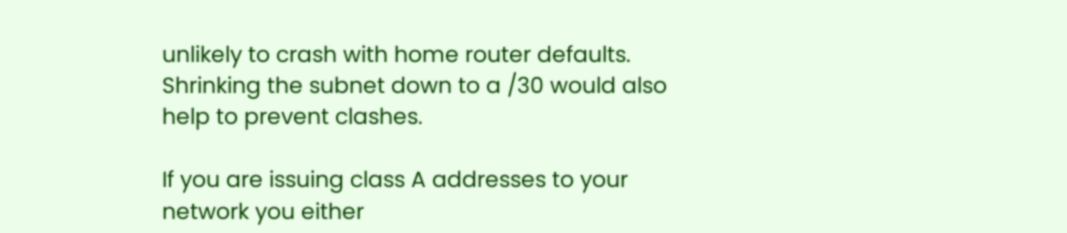unlikely to crash with home router defaults. Shrinking the subnet down to a /30 would also help to prevent clashes.

If you are issuing class A addresses to your network you either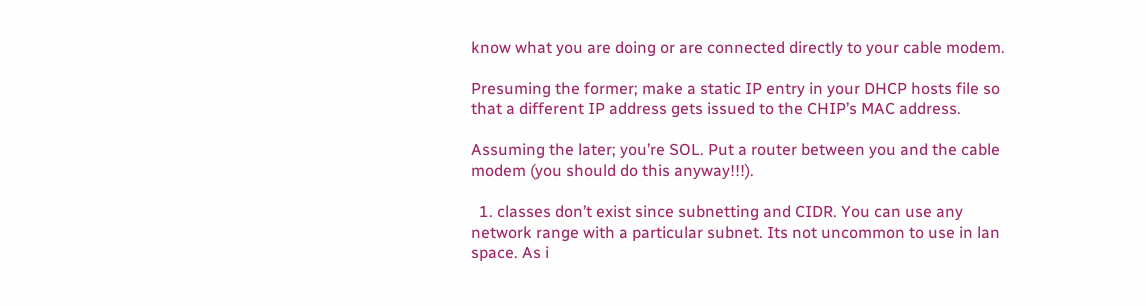know what you are doing or are connected directly to your cable modem.

Presuming the former; make a static IP entry in your DHCP hosts file so that a different IP address gets issued to the CHIP’s MAC address.

Assuming the later; you’re SOL. Put a router between you and the cable modem (you should do this anyway!!!).

  1. classes don’t exist since subnetting and CIDR. You can use any network range with a particular subnet. Its not uncommon to use in lan space. As i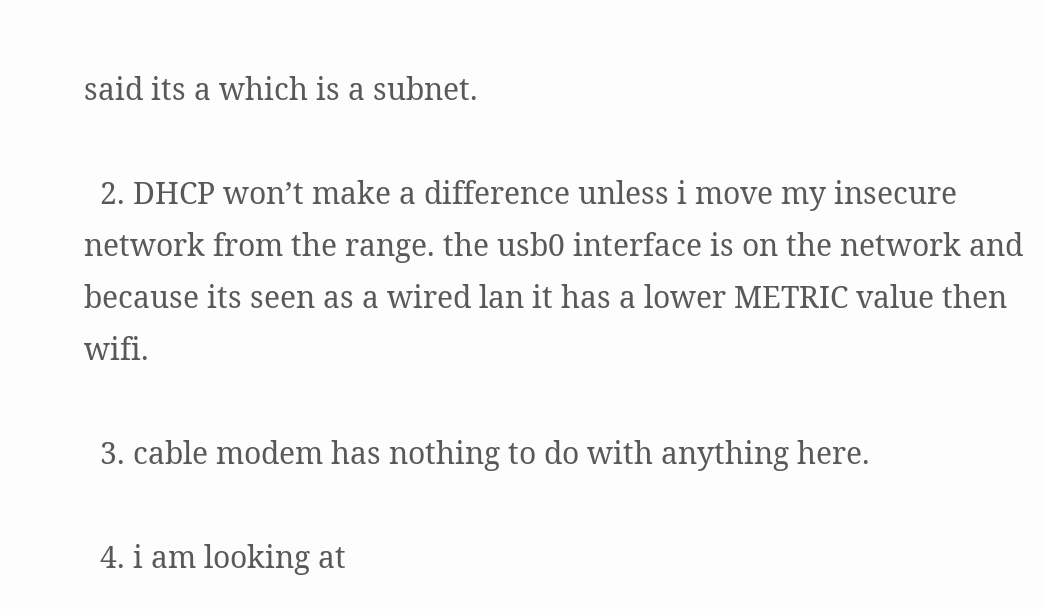said its a which is a subnet.

  2. DHCP won’t make a difference unless i move my insecure network from the range. the usb0 interface is on the network and because its seen as a wired lan it has a lower METRIC value then wifi.

  3. cable modem has nothing to do with anything here.

  4. i am looking at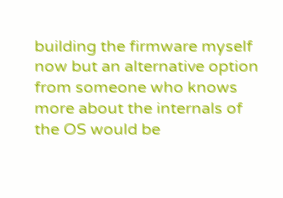building the firmware myself now but an alternative option from someone who knows more about the internals of the OS would be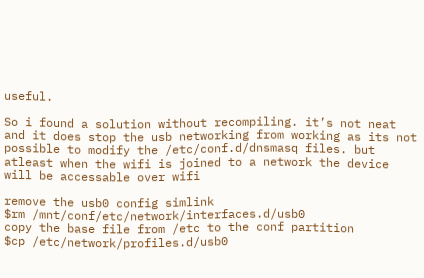useful.

So i found a solution without recompiling. it’s not neat and it does stop the usb networking from working as its not possible to modify the /etc/conf.d/dnsmasq files. but atleast when the wifi is joined to a network the device will be accessable over wifi

remove the usb0 config simlink
$rm /mnt/conf/etc/network/interfaces.d/usb0
copy the base file from /etc to the conf partition
$cp /etc/network/profiles.d/usb0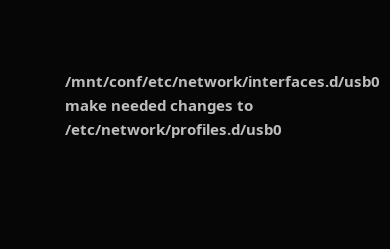/mnt/conf/etc/network/interfaces.d/usb0
make needed changes to /etc/network/profiles.d/usb0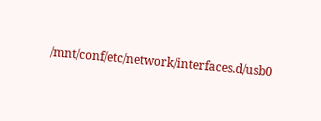/mnt/conf/etc/network/interfaces.d/usb0